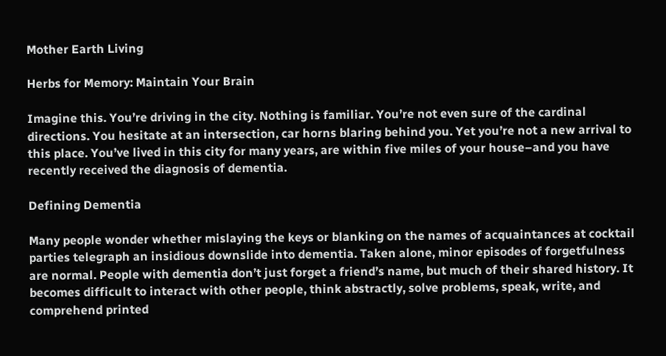Mother Earth Living

Herbs for Memory: Maintain Your Brain

Imagine this. You’re driving in the city. Nothing is familiar. You’re not even sure of the cardinal directions. You hesitate at an intersection, car horns blaring behind you. Yet you’re not a new arrival to this place. You’ve lived in this city for many years, are within five miles of your house–and you have recently received the diagnosis of dementia.

Defining Dementia

Many people wonder whether mislaying the keys or blanking on the names of acquaintances at cocktail parties telegraph an insidious downslide into dementia. Taken alone, minor episodes of forgetfulness are normal. People with dementia don’t just forget a friend’s name, but much of their shared history. It becomes difficult to interact with other people, think abstractly, solve problems, speak, write, and comprehend printed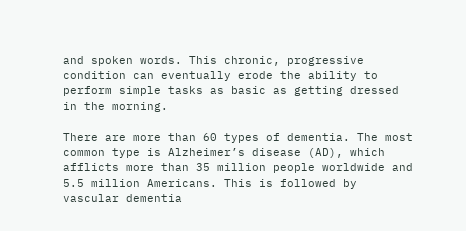and spoken words. This chronic, progressive condition can eventually erode the ability to perform simple tasks as basic as getting dressed in the morning.

There are more than 60 types of dementia. The most common type is Alzheimer’s disease (AD), which afflicts more than 35 million people worldwide and 5.5 million Americans. This is followed by vascular dementia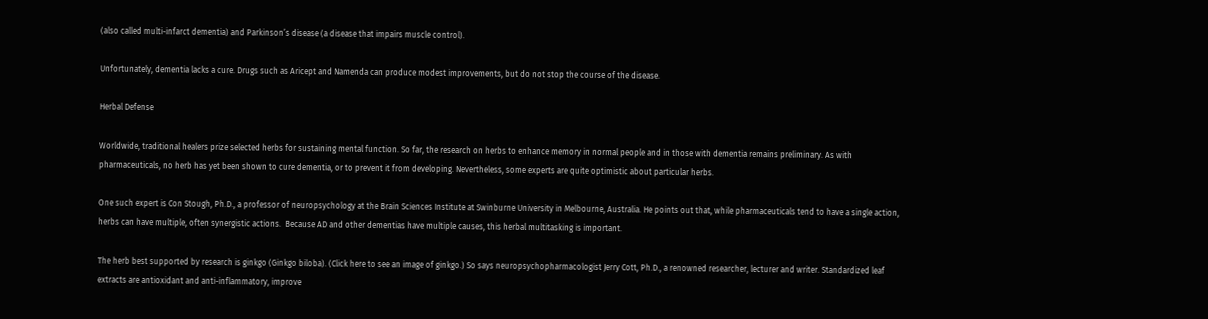(also called multi-infarct dementia) and Parkinson’s disease (a disease that impairs muscle control).

Unfortunately, dementia lacks a cure. Drugs such as Aricept and Namenda can produce modest improvements, but do not stop the course of the disease.

Herbal Defense

Worldwide, traditional healers prize selected herbs for sustaining mental function. So far, the research on herbs to enhance memory in normal people and in those with dementia remains preliminary. As with pharmaceuticals, no herb has yet been shown to cure dementia, or to prevent it from developing. Nevertheless, some experts are quite optimistic about particular herbs.

One such expert is Con Stough, Ph.D., a professor of neuropsychology at the Brain Sciences Institute at Swinburne University in Melbourne, Australia. He points out that, while pharmaceuticals tend to have a single action, herbs can have multiple, often synergistic actions.  Because AD and other dementias have multiple causes, this herbal multitasking is important.

The herb best supported by research is ginkgo (Ginkgo biloba). (Click here to see an image of ginkgo.) So says neuropsychopharmacologist Jerry Cott, Ph.D., a renowned researcher, lecturer and writer. Standardized leaf extracts are antioxidant and anti-inflammatory, improve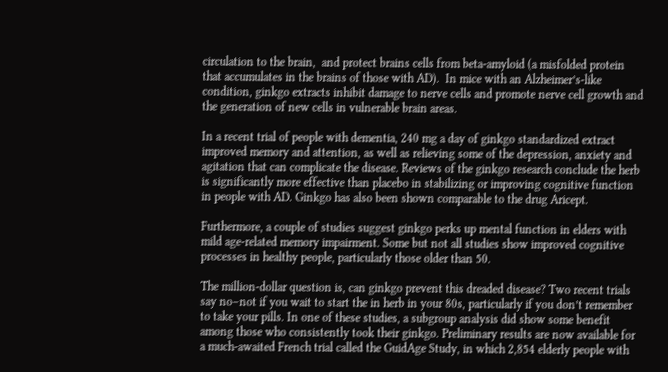circulation to the brain,  and protect brains cells from beta-amyloid (a misfolded protein that accumulates in the brains of those with AD).  In mice with an Alzheimer’s-like condition, ginkgo extracts inhibit damage to nerve cells and promote nerve cell growth and the generation of new cells in vulnerable brain areas.

In a recent trial of people with dementia, 240 mg a day of ginkgo standardized extract improved memory and attention, as well as relieving some of the depression, anxiety and agitation that can complicate the disease. Reviews of the ginkgo research conclude the herb is significantly more effective than placebo in stabilizing or improving cognitive function in people with AD. Ginkgo has also been shown comparable to the drug Aricept.

Furthermore, a couple of studies suggest ginkgo perks up mental function in elders with mild age-related memory impairment. Some but not all studies show improved cognitive processes in healthy people, particularly those older than 50.

The million-dollar question is, can ginkgo prevent this dreaded disease? Two recent trials say no–not if you wait to start the in herb in your 80s, particularly if you don’t remember to take your pills. In one of these studies, a subgroup analysis did show some benefit among those who consistently took their ginkgo. Preliminary results are now available for a much-awaited French trial called the GuidAge Study, in which 2,854 elderly people with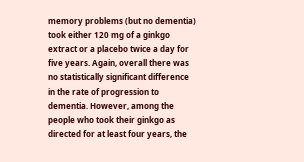memory problems (but no dementia) took either 120 mg of a ginkgo extract or a placebo twice a day for five years. Again, overall there was no statistically significant difference in the rate of progression to dementia. However, among the people who took their ginkgo as directed for at least four years, the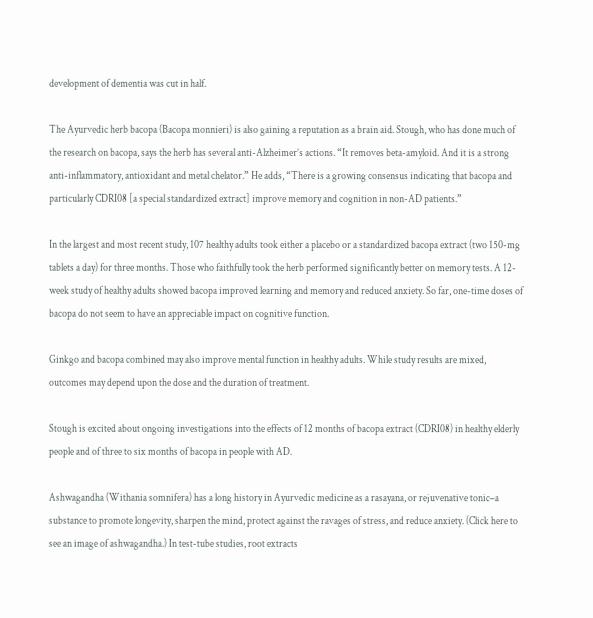development of dementia was cut in half.

The Ayurvedic herb bacopa (Bacopa monnieri) is also gaining a reputation as a brain aid. Stough, who has done much of the research on bacopa, says the herb has several anti-Alzheimer’s actions. “It removes beta-amyloid. And it is a strong anti-inflammatory, antioxidant and metal chelator.” He adds, “There is a growing consensus indicating that bacopa and particularly CDRI08 [a special standardized extract] improve memory and cognition in non-AD patients.”

In the largest and most recent study, 107 healthy adults took either a placebo or a standardized bacopa extract (two 150-mg tablets a day) for three months. Those who faithfully took the herb performed significantly better on memory tests. A 12-week study of healthy adults showed bacopa improved learning and memory and reduced anxiety. So far, one-time doses of bacopa do not seem to have an appreciable impact on cognitive function.

Ginkgo and bacopa combined may also improve mental function in healthy adults. While study results are mixed, outcomes may depend upon the dose and the duration of treatment.

Stough is excited about ongoing investigations into the effects of 12 months of bacopa extract (CDRI08) in healthy elderly people and of three to six months of bacopa in people with AD.

Ashwagandha (Withania somnifera) has a long history in Ayurvedic medicine as a rasayana, or rejuvenative tonic–a substance to promote longevity, sharpen the mind, protect against the ravages of stress, and reduce anxiety. (Click here to see an image of ashwagandha.) In test-tube studies, root extracts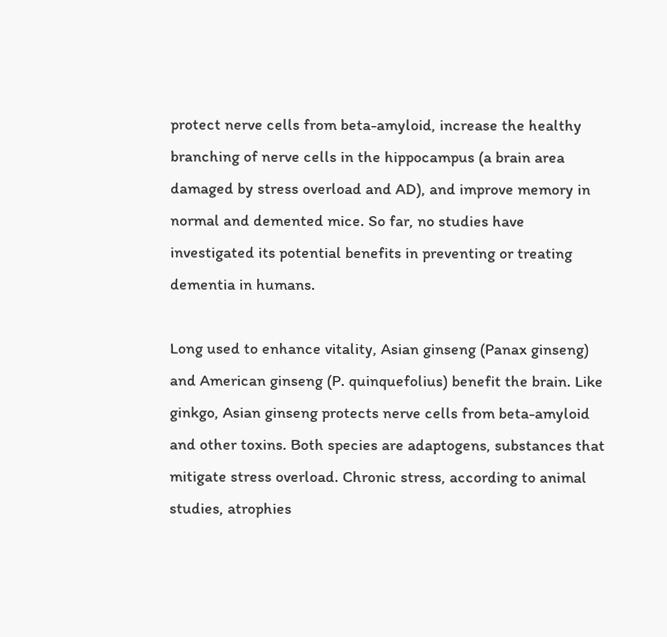protect nerve cells from beta-amyloid, increase the healthy branching of nerve cells in the hippocampus (a brain area damaged by stress overload and AD), and improve memory in normal and demented mice. So far, no studies have investigated its potential benefits in preventing or treating dementia in humans.

Long used to enhance vitality, Asian ginseng (Panax ginseng) and American ginseng (P. quinquefolius) benefit the brain. Like ginkgo, Asian ginseng protects nerve cells from beta-amyloid and other toxins. Both species are adaptogens, substances that mitigate stress overload. Chronic stress, according to animal studies, atrophies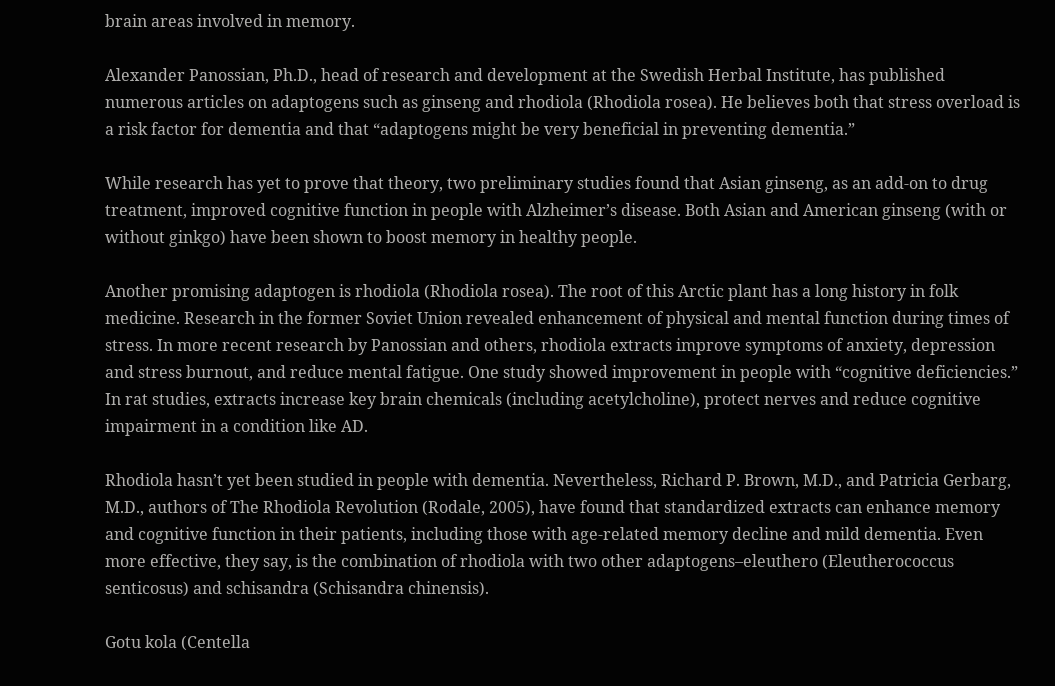brain areas involved in memory.

Alexander Panossian, Ph.D., head of research and development at the Swedish Herbal Institute, has published numerous articles on adaptogens such as ginseng and rhodiola (Rhodiola rosea). He believes both that stress overload is a risk factor for dementia and that “adaptogens might be very beneficial in preventing dementia.”

While research has yet to prove that theory, two preliminary studies found that Asian ginseng, as an add-on to drug treatment, improved cognitive function in people with Alzheimer’s disease. Both Asian and American ginseng (with or without ginkgo) have been shown to boost memory in healthy people.

Another promising adaptogen is rhodiola (Rhodiola rosea). The root of this Arctic plant has a long history in folk medicine. Research in the former Soviet Union revealed enhancement of physical and mental function during times of stress. In more recent research by Panossian and others, rhodiola extracts improve symptoms of anxiety, depression and stress burnout, and reduce mental fatigue. One study showed improvement in people with “cognitive deficiencies.” In rat studies, extracts increase key brain chemicals (including acetylcholine), protect nerves and reduce cognitive impairment in a condition like AD.

Rhodiola hasn’t yet been studied in people with dementia. Nevertheless, Richard P. Brown, M.D., and Patricia Gerbarg, M.D., authors of The Rhodiola Revolution (Rodale, 2005), have found that standardized extracts can enhance memory and cognitive function in their patients, including those with age-related memory decline and mild dementia. Even more effective, they say, is the combination of rhodiola with two other adaptogens–eleuthero (Eleutherococcus senticosus) and schisandra (Schisandra chinensis).

Gotu kola (Centella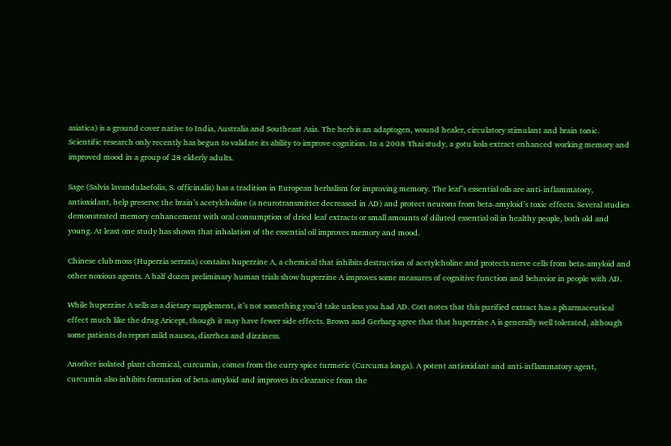asiatica) is a ground cover native to India, Australia and Southeast Asia. The herb is an adaptogen, wound healer, circulatory stimulant and brain tonic. Scientific research only recently has begun to validate its ability to improve cognition. In a 2008 Thai study, a gotu kola extract enhanced working memory and improved mood in a group of 28 elderly adults.

Sage (Salvia lavandulaefolia, S. officinalis) has a tradition in European herbalism for improving memory. The leaf’s essential oils are anti-inflammatory, antioxidant, help preserve the brain’s acetylcholine (a neurotransmitter decreased in AD) and protect neurons from beta-amyloid’s toxic effects. Several studies demonstrated memory enhancement with oral consumption of dried leaf extracts or small amounts of diluted essential oil in healthy people, both old and young. At least one study has shown that inhalation of the essential oil improves memory and mood.

Chinese club moss (Huperzia serrata) contains huperzine A, a chemical that inhibits destruction of acetylcholine and protects nerve cells from beta-amyloid and other noxious agents. A half dozen preliminary human trials show huperzine A improves some measures of cognitive function and behavior in people with AD.

While huperzine A sells as a dietary supplement, it’s not something you’d take unless you had AD. Cott notes that this purified extract has a pharmaceutical effect much like the drug Aricept, though it may have fewer side effects. Brown and Gerbarg agree that that huperzine A is generally well tolerated, although some patients do report mild nausea, diarrhea and dizziness.

Another isolated plant chemical, curcumin, comes from the curry spice turmeric (Curcuma longa). A potent antioxidant and anti-inflammatory agent, curcumin also inhibits formation of beta-amyloid and improves its clearance from the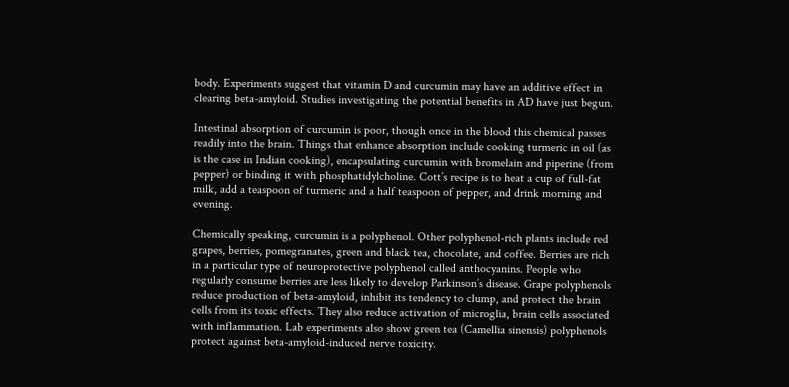body. Experiments suggest that vitamin D and curcumin may have an additive effect in clearing beta-amyloid. Studies investigating the potential benefits in AD have just begun.

Intestinal absorption of curcumin is poor, though once in the blood this chemical passes readily into the brain. Things that enhance absorption include cooking turmeric in oil (as is the case in Indian cooking), encapsulating curcumin with bromelain and piperine (from pepper) or binding it with phosphatidylcholine. Cott’s recipe is to heat a cup of full-fat milk, add a teaspoon of turmeric and a half teaspoon of pepper, and drink morning and evening.

Chemically speaking, curcumin is a polyphenol. Other polyphenol-rich plants include red grapes, berries, pomegranates, green and black tea, chocolate, and coffee. Berries are rich in a particular type of neuroprotective polyphenol called anthocyanins. People who regularly consume berries are less likely to develop Parkinson’s disease. Grape polyphenols reduce production of beta-amyloid, inhibit its tendency to clump, and protect the brain cells from its toxic effects. They also reduce activation of microglia, brain cells associated with inflammation. Lab experiments also show green tea (Camellia sinensis) polyphenols protect against beta-amyloid-induced nerve toxicity.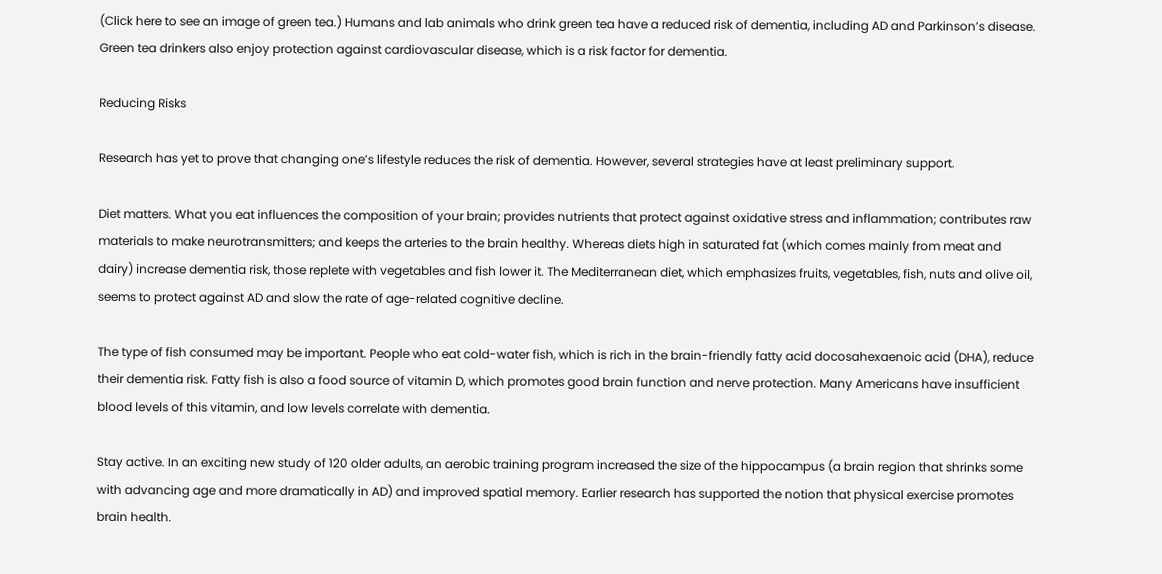(Click here to see an image of green tea.) Humans and lab animals who drink green tea have a reduced risk of dementia, including AD and Parkinson’s disease. Green tea drinkers also enjoy protection against cardiovascular disease, which is a risk factor for dementia.

Reducing Risks

Research has yet to prove that changing one’s lifestyle reduces the risk of dementia. However, several strategies have at least preliminary support.

Diet matters. What you eat influences the composition of your brain; provides nutrients that protect against oxidative stress and inflammation; contributes raw materials to make neurotransmitters; and keeps the arteries to the brain healthy. Whereas diets high in saturated fat (which comes mainly from meat and dairy) increase dementia risk, those replete with vegetables and fish lower it. The Mediterranean diet, which emphasizes fruits, vegetables, fish, nuts and olive oil, seems to protect against AD and slow the rate of age-related cognitive decline.

The type of fish consumed may be important. People who eat cold-water fish, which is rich in the brain-friendly fatty acid docosahexaenoic acid (DHA), reduce their dementia risk. Fatty fish is also a food source of vitamin D, which promotes good brain function and nerve protection. Many Americans have insufficient blood levels of this vitamin, and low levels correlate with dementia.

Stay active. In an exciting new study of 120 older adults, an aerobic training program increased the size of the hippocampus (a brain region that shrinks some with advancing age and more dramatically in AD) and improved spatial memory. Earlier research has supported the notion that physical exercise promotes brain health.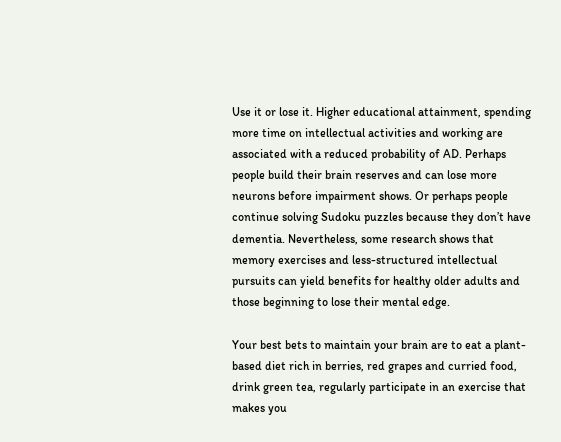Use it or lose it. Higher educational attainment, spending more time on intellectual activities and working are associated with a reduced probability of AD. Perhaps people build their brain reserves and can lose more neurons before impairment shows. Or perhaps people continue solving Sudoku puzzles because they don’t have dementia. Nevertheless, some research shows that memory exercises and less-structured intellectual pursuits can yield benefits for healthy older adults and those beginning to lose their mental edge.

Your best bets to maintain your brain are to eat a plant-based diet rich in berries, red grapes and curried food, drink green tea, regularly participate in an exercise that makes you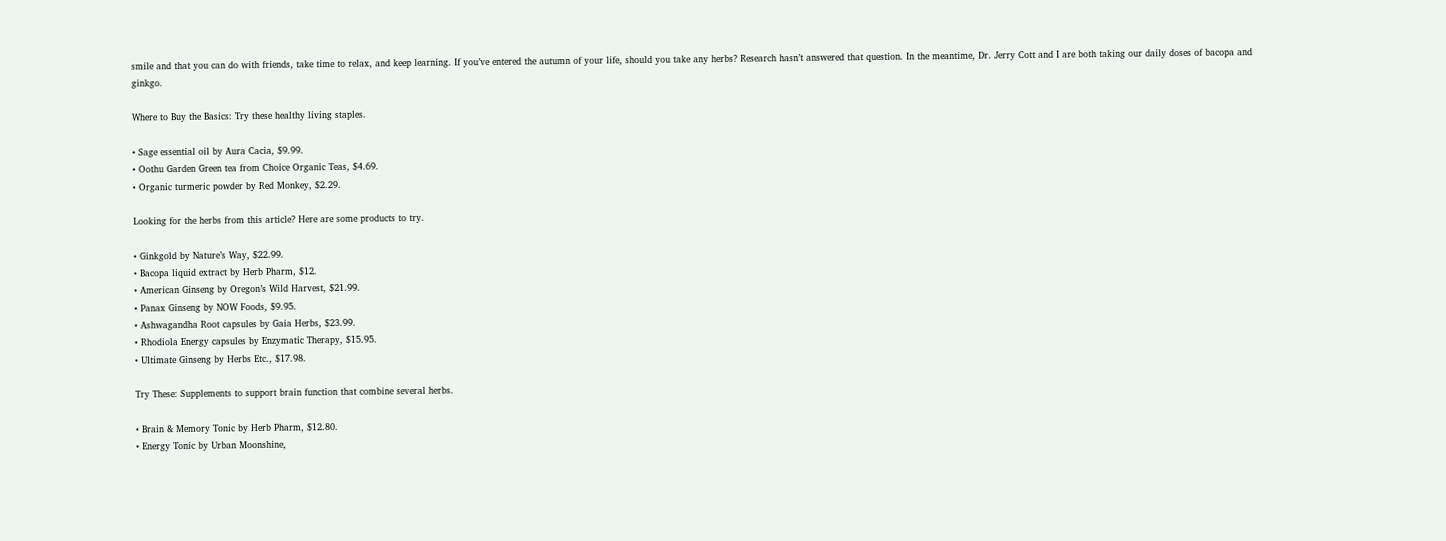smile and that you can do with friends, take time to relax, and keep learning. If you’ve entered the autumn of your life, should you take any herbs? Research hasn’t answered that question. In the meantime, Dr. Jerry Cott and I are both taking our daily doses of bacopa and ginkgo.

Where to Buy the Basics: Try these healthy living staples.

• Sage essential oil by Aura Cacia, $9.99.
• Oothu Garden Green tea from Choice Organic Teas, $4.69.
• Organic turmeric powder by Red Monkey, $2.29.

Looking for the herbs from this article? Here are some products to try.

• Ginkgold by Nature’s Way, $22.99.
• Bacopa liquid extract by Herb Pharm, $12.
• American Ginseng by Oregon’s Wild Harvest, $21.99.
• Panax Ginseng by NOW Foods, $9.95.
• Ashwagandha Root capsules by Gaia Herbs, $23.99.
• Rhodiola Energy capsules by Enzymatic Therapy, $15.95.
• Ultimate Ginseng by Herbs Etc., $17.98.

Try These: Supplements to support brain function that combine several herbs.

• Brain & Memory Tonic by Herb Pharm, $12.80.
• Energy Tonic by Urban Moonshine,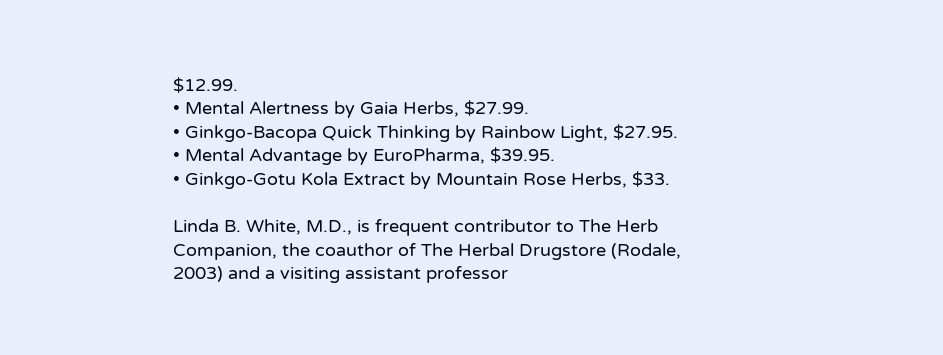$12.99.
• Mental Alertness by Gaia Herbs, $27.99.
• Ginkgo-Bacopa Quick Thinking by Rainbow Light, $27.95.
• Mental Advantage by EuroPharma, $39.95.
• Ginkgo-Gotu Kola Extract by Mountain Rose Herbs, $33.

Linda B. White, M.D., is frequent contributor to The Herb Companion, the coauthor of The Herbal Drugstore (Rodale, 2003) and a visiting assistant professor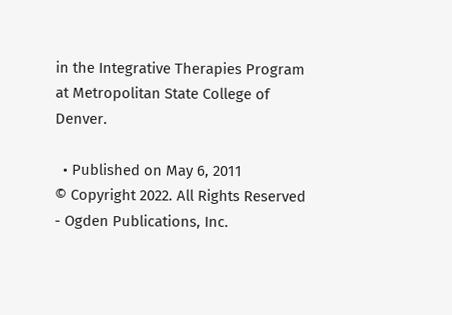in the Integrative Therapies Program at Metropolitan State College of Denver.

  • Published on May 6, 2011
© Copyright 2022. All Rights Reserved - Ogden Publications, Inc.